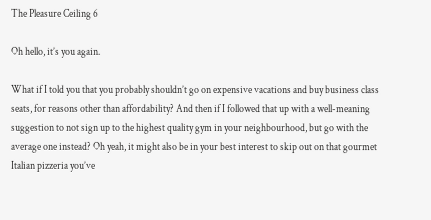The Pleasure Ceiling 6

Oh hello, it’s you again.

What if I told you that you probably shouldn’t go on expensive vacations and buy business class seats, for reasons other than affordability? And then if I followed that up with a well-meaning suggestion to not sign up to the highest quality gym in your neighbourhood, but go with the average one instead? Oh yeah, it might also be in your best interest to skip out on that gourmet Italian pizzeria you’ve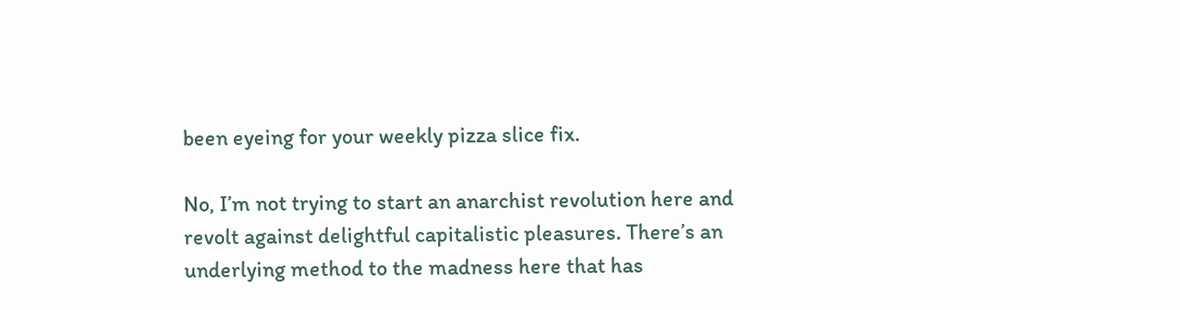been eyeing for your weekly pizza slice fix.

No, I’m not trying to start an anarchist revolution here and revolt against delightful capitalistic pleasures. There’s an underlying method to the madness here that has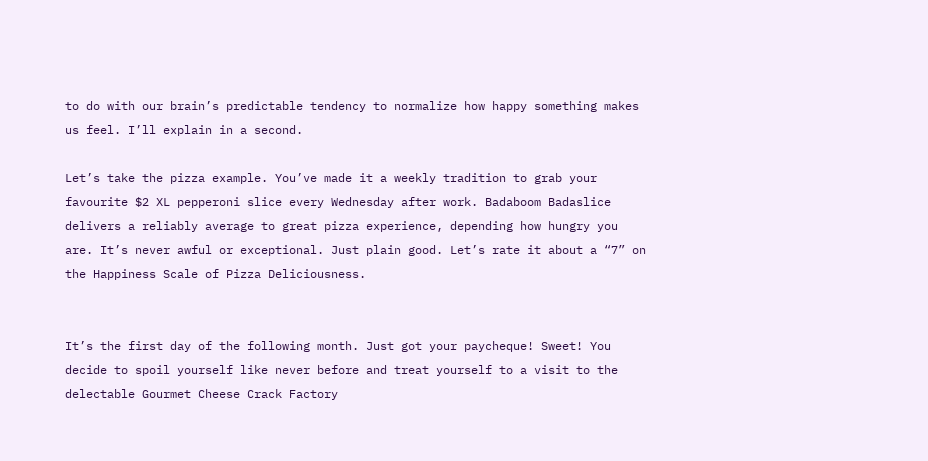to do with our brain’s predictable tendency to normalize how happy something makes us feel. I’ll explain in a second.

Let’s take the pizza example. You’ve made it a weekly tradition to grab your favourite $2 XL pepperoni slice every Wednesday after work. Badaboom Badaslice delivers a reliably average to great pizza experience, depending how hungry you are. It’s never awful or exceptional. Just plain good. Let’s rate it about a “7” on the Happiness Scale of Pizza Deliciousness.


It’s the first day of the following month. Just got your paycheque! Sweet! You decide to spoil yourself like never before and treat yourself to a visit to the delectable Gourmet Cheese Crack Factory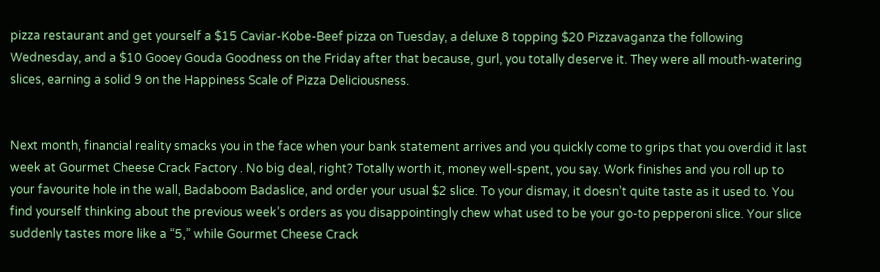pizza restaurant and get yourself a $15 Caviar-Kobe-Beef pizza on Tuesday, a deluxe 8 topping $20 Pizzavaganza the following Wednesday, and a $10 Gooey Gouda Goodness on the Friday after that because, gurl, you totally deserve it. They were all mouth-watering slices, earning a solid 9 on the Happiness Scale of Pizza Deliciousness.


Next month, financial reality smacks you in the face when your bank statement arrives and you quickly come to grips that you overdid it last week at Gourmet Cheese Crack Factory . No big deal, right? Totally worth it, money well-spent, you say. Work finishes and you roll up to your favourite hole in the wall, Badaboom Badaslice, and order your usual $2 slice. To your dismay, it doesn’t quite taste as it used to. You find yourself thinking about the previous week’s orders as you disappointingly chew what used to be your go-to pepperoni slice. Your slice suddenly tastes more like a “5,” while Gourmet Cheese Crack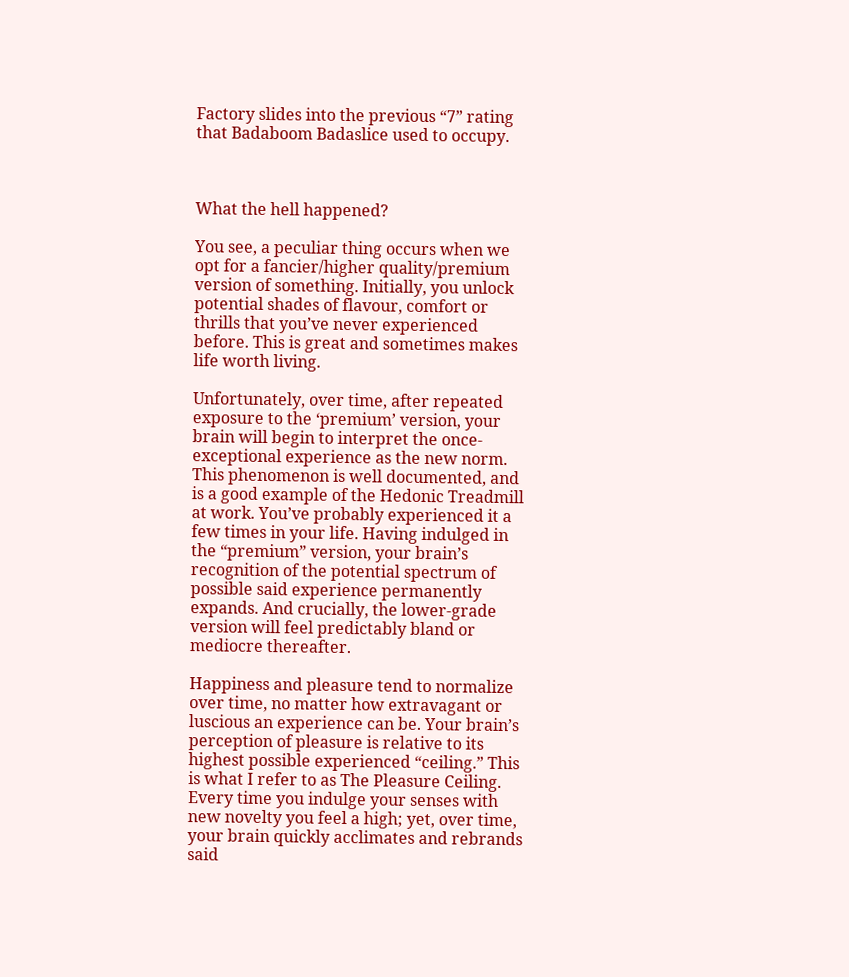Factory slides into the previous “7” rating that Badaboom Badaslice used to occupy.



What the hell happened?

You see, a peculiar thing occurs when we opt for a fancier/higher quality/premium version of something. Initially, you unlock potential shades of flavour, comfort or thrills that you’ve never experienced before. This is great and sometimes makes life worth living.

Unfortunately, over time, after repeated exposure to the ‘premium’ version, your brain will begin to interpret the once-exceptional experience as the new norm. This phenomenon is well documented, and is a good example of the Hedonic Treadmill at work. You’ve probably experienced it a few times in your life. Having indulged in the “premium” version, your brain’s recognition of the potential spectrum of possible said experience permanently expands. And crucially, the lower-grade version will feel predictably bland or mediocre thereafter.

Happiness and pleasure tend to normalize over time, no matter how extravagant or luscious an experience can be. Your brain’s perception of pleasure is relative to its highest possible experienced “ceiling.” This is what I refer to as The Pleasure Ceiling. Every time you indulge your senses with new novelty you feel a high; yet, over time, your brain quickly acclimates and rebrands said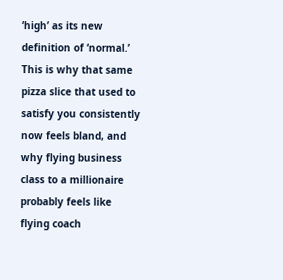‘high’ as its new definition of ‘normal.’ This is why that same pizza slice that used to satisfy you consistently now feels bland, and why flying business class to a millionaire probably feels like flying coach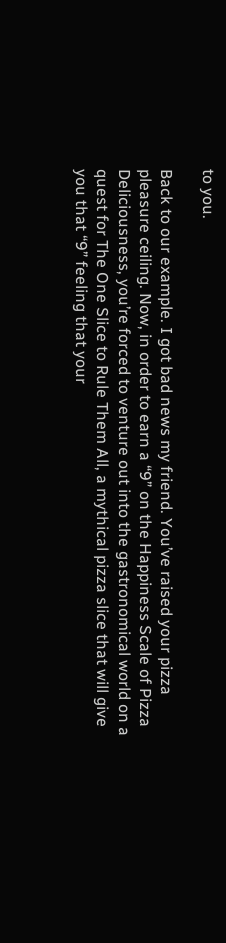to you.

Back to our example. I got bad news my friend. You’ve raised your pizza pleasure ceiling. Now, in order to earn a “9” on the Happiness Scale of Pizza Deliciousness, you’re forced to venture out into the gastronomical world on a quest for The One Slice to Rule Them All, a mythical pizza slice that will give you that “9” feeling that your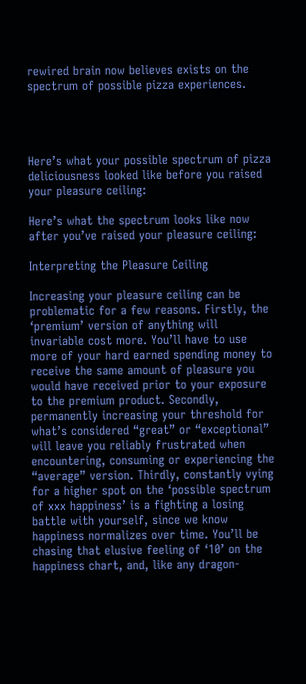rewired brain now believes exists on the spectrum of possible pizza experiences.




Here’s what your possible spectrum of pizza deliciousness looked like before you raised your pleasure ceiling:

Here’s what the spectrum looks like now after you’ve raised your pleasure ceiling:

Interpreting the Pleasure Ceiling

Increasing your pleasure ceiling can be problematic for a few reasons. Firstly, the ‘premium’ version of anything will invariable cost more. You’ll have to use more of your hard earned spending money to receive the same amount of pleasure you would have received prior to your exposure to the premium product. Secondly, permanently increasing your threshold for what’s considered “great” or “exceptional” will leave you reliably frustrated when encountering, consuming or experiencing the “average” version. Thirdly, constantly vying for a higher spot on the ‘possible spectrum of xxx happiness’ is a fighting a losing battle with yourself, since we know happiness normalizes over time. You’ll be chasing that elusive feeling of ‘10’ on the happiness chart, and, like any dragon-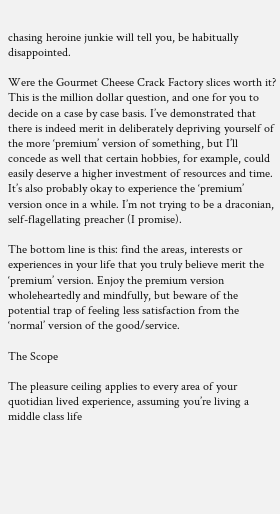chasing heroine junkie will tell you, be habitually disappointed.

Were the Gourmet Cheese Crack Factory slices worth it? This is the million dollar question, and one for you to decide on a case by case basis. I’ve demonstrated that there is indeed merit in deliberately depriving yourself of the more ‘premium’ version of something, but I’ll concede as well that certain hobbies, for example, could easily deserve a higher investment of resources and time. It’s also probably okay to experience the ‘premium’ version once in a while. I’m not trying to be a draconian, self-flagellating preacher (I promise).

The bottom line is this: find the areas, interests or experiences in your life that you truly believe merit the ‘premium’ version. Enjoy the premium version wholeheartedly and mindfully, but beware of the potential trap of feeling less satisfaction from the ‘normal’ version of the good/service.

The Scope

The pleasure ceiling applies to every area of your quotidian lived experience, assuming you’re living a middle class life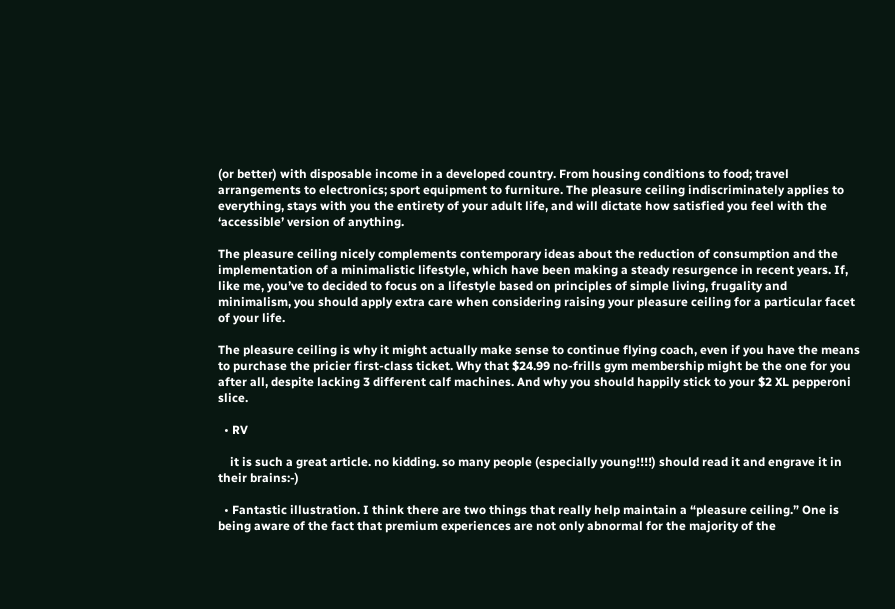(or better) with disposable income in a developed country. From housing conditions to food; travel arrangements to electronics; sport equipment to furniture. The pleasure ceiling indiscriminately applies to everything, stays with you the entirety of your adult life, and will dictate how satisfied you feel with the ‘accessible’ version of anything.

The pleasure ceiling nicely complements contemporary ideas about the reduction of consumption and the implementation of a minimalistic lifestyle, which have been making a steady resurgence in recent years. If, like me, you’ve to decided to focus on a lifestyle based on principles of simple living, frugality and minimalism, you should apply extra care when considering raising your pleasure ceiling for a particular facet of your life.

The pleasure ceiling is why it might actually make sense to continue flying coach, even if you have the means to purchase the pricier first-class ticket. Why that $24.99 no-frills gym membership might be the one for you after all, despite lacking 3 different calf machines. And why you should happily stick to your $2 XL pepperoni slice.

  • RV

    it is such a great article. no kidding. so many people (especially young!!!!) should read it and engrave it in their brains:-)

  • Fantastic illustration. I think there are two things that really help maintain a “pleasure ceiling.” One is being aware of the fact that premium experiences are not only abnormal for the majority of the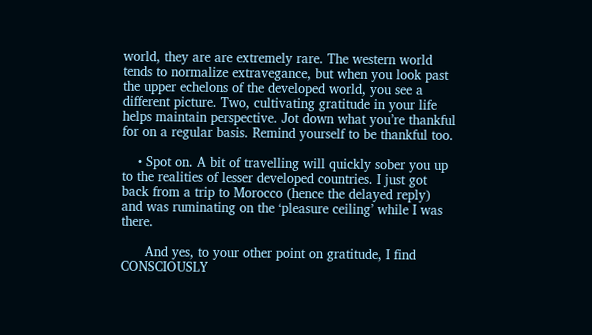world, they are are extremely rare. The western world tends to normalize extravegance, but when you look past the upper echelons of the developed world, you see a different picture. Two, cultivating gratitude in your life helps maintain perspective. Jot down what you’re thankful for on a regular basis. Remind yourself to be thankful too.

    • Spot on. A bit of travelling will quickly sober you up to the realities of lesser developed countries. I just got back from a trip to Morocco (hence the delayed reply) and was ruminating on the ‘pleasure ceiling’ while I was there.

      And yes, to your other point on gratitude, I find CONSCIOUSLY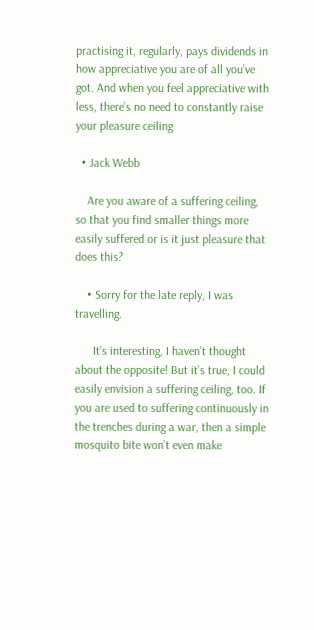practising it, regularly, pays dividends in how appreciative you are of all you’ve got. And when you feel appreciative with less, there’s no need to constantly raise your pleasure ceiling

  • Jack Webb

    Are you aware of a suffering ceiling, so that you find smaller things more easily suffered or is it just pleasure that does this?

    • Sorry for the late reply, I was travelling.

      It’s interesting, I haven’t thought about the opposite! But it’s true, I could easily envision a suffering ceiling, too. If you are used to suffering continuously in the trenches during a war, then a simple mosquito bite won’t even make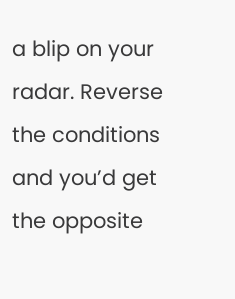a blip on your radar. Reverse the conditions and you’d get the opposite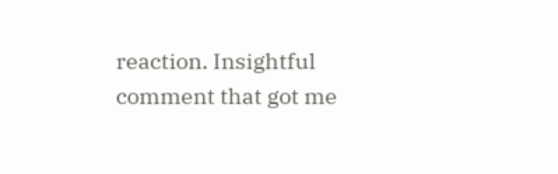reaction. Insightful comment that got me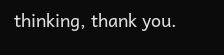thinking, thank you.